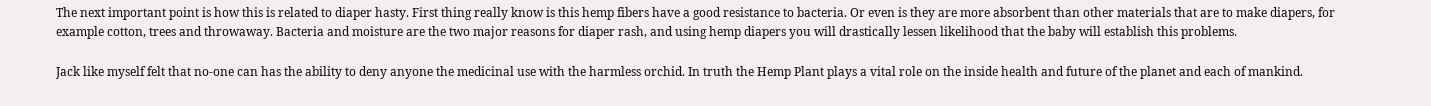The next important point is how this is related to diaper hasty. First thing really know is this hemp fibers have a good resistance to bacteria. Or even is they are more absorbent than other materials that are to make diapers, for example cotton, trees and throwaway. Bacteria and moisture are the two major reasons for diaper rash, and using hemp diapers you will drastically lessen likelihood that the baby will establish this problems.

Jack like myself felt that no-one can has the ability to deny anyone the medicinal use with the harmless orchid. In truth the Hemp Plant plays a vital role on the inside health and future of the planet and each of mankind.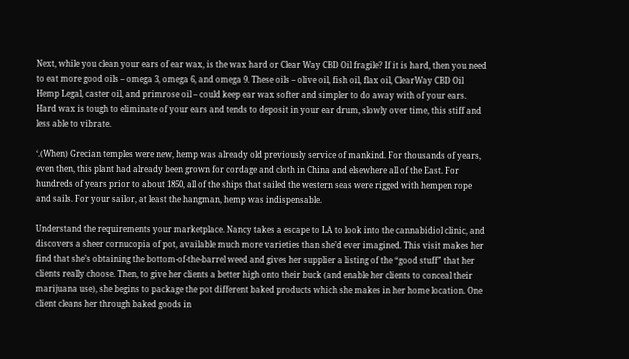Next, while you clean your ears of ear wax, is the wax hard or Clear Way CBD Oil fragile? If it is hard, then you need to eat more good oils – omega 3, omega 6, and omega 9. These oils – olive oil, fish oil, flax oil, ClearWay CBD Oil Hemp Legal, caster oil, and primrose oil – could keep ear wax softer and simpler to do away with of your ears. Hard wax is tough to eliminate of your ears and tends to deposit in your ear drum, slowly over time, this stiff and less able to vibrate.

‘.(When) Grecian temples were new, hemp was already old previously service of mankind. For thousands of years, even then, this plant had already been grown for cordage and cloth in China and elsewhere all of the East. For hundreds of years prior to about 1850, all of the ships that sailed the western seas were rigged with hempen rope and sails. For your sailor, at least the hangman, hemp was indispensable.

Understand the requirements your marketplace. Nancy takes a escape to LA to look into the cannabidiol clinic, and discovers a sheer cornucopia of pot, available much more varieties than she’d ever imagined. This visit makes her find that she’s obtaining the bottom-of-the-barrel weed and gives her supplier a listing of the “good stuff” that her clients really choose. Then, to give her clients a better high onto their buck (and enable her clients to conceal their marijuana use), she begins to package the pot different baked products which she makes in her home location. One client cleans her through baked goods in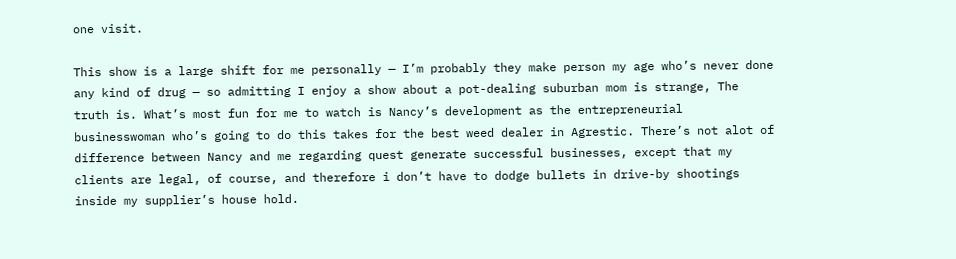one visit.

This show is a large shift for me personally — I’m probably they make person my age who’s never done any kind of drug — so admitting I enjoy a show about a pot-dealing suburban mom is strange, The truth is. What’s most fun for me to watch is Nancy’s development as the entrepreneurial businesswoman who’s going to do this takes for the best weed dealer in Agrestic. There’s not alot of difference between Nancy and me regarding quest generate successful businesses, except that my clients are legal, of course, and therefore i don’t have to dodge bullets in drive-by shootings inside my supplier’s house hold.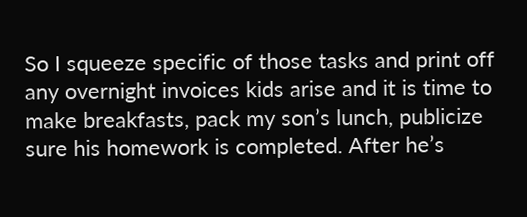So I squeeze specific of those tasks and print off any overnight invoices kids arise and it is time to make breakfasts, pack my son’s lunch, publicize sure his homework is completed. After he’s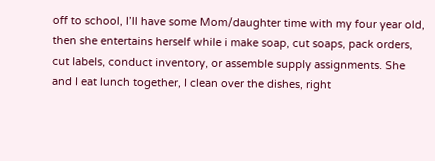off to school, I’ll have some Mom/daughter time with my four year old, then she entertains herself while i make soap, cut soaps, pack orders, cut labels, conduct inventory, or assemble supply assignments. She and I eat lunch together, I clean over the dishes, right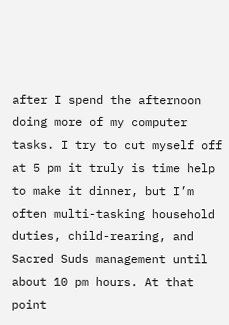after I spend the afternoon doing more of my computer tasks. I try to cut myself off at 5 pm it truly is time help to make it dinner, but I’m often multi-tasking household duties, child-rearing, and Sacred Suds management until about 10 pm hours. At that point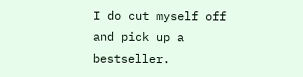I do cut myself off and pick up a bestseller.